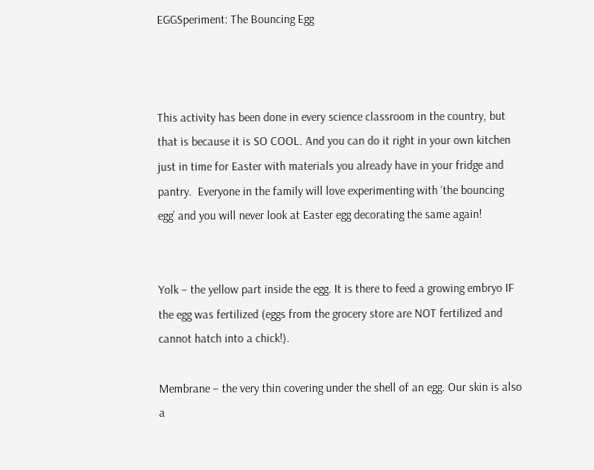EGGSperiment: The Bouncing Egg



This activity has been done in every science classroom in the country, but that is because it is SO COOL. And you can do it right in your own kitchen just in time for Easter with materials you already have in your fridge and pantry.  Everyone in the family will love experimenting with ‘the bouncing egg’ and you will never look at Easter egg decorating the same again!


Yolk – the yellow part inside the egg. It is there to feed a growing embryo IF the egg was fertilized (eggs from the grocery store are NOT fertilized and cannot hatch into a chick!).

Membrane – the very thin covering under the shell of an egg. Our skin is also a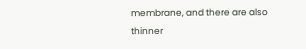membrane, and there are also thinner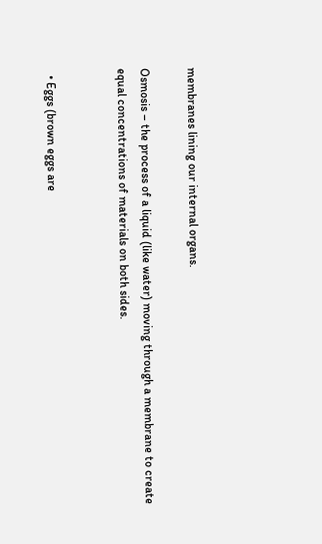membranes lining our internal organs.

Osmosis – the process of a liquid (like water) moving through a membrane to create equal concentrations of materials on both sides.


  • Eggs (brown eggs are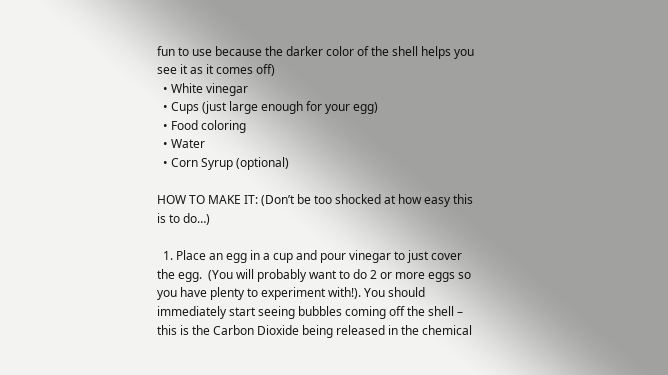fun to use because the darker color of the shell helps you see it as it comes off)
  • White vinegar
  • Cups (just large enough for your egg)
  • Food coloring
  • Water
  • Corn Syrup (optional)

HOW TO MAKE IT: (Don’t be too shocked at how easy this is to do…)

  1. Place an egg in a cup and pour vinegar to just cover the egg.  (You will probably want to do 2 or more eggs so you have plenty to experiment with!). You should immediately start seeing bubbles coming off the shell – this is the Carbon Dioxide being released in the chemical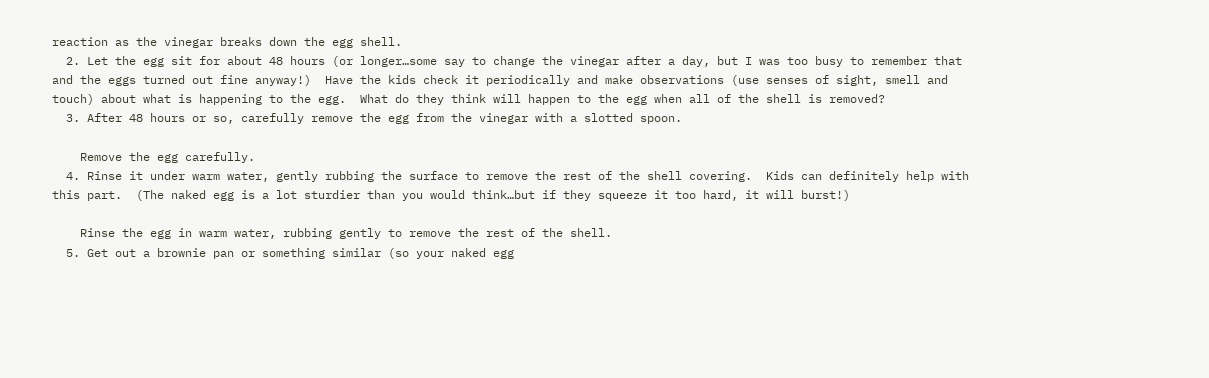reaction as the vinegar breaks down the egg shell.
  2. Let the egg sit for about 48 hours (or longer…some say to change the vinegar after a day, but I was too busy to remember that and the eggs turned out fine anyway!)  Have the kids check it periodically and make observations (use senses of sight, smell and touch) about what is happening to the egg.  What do they think will happen to the egg when all of the shell is removed?
  3. After 48 hours or so, carefully remove the egg from the vinegar with a slotted spoon.

    Remove the egg carefully.
  4. Rinse it under warm water, gently rubbing the surface to remove the rest of the shell covering.  Kids can definitely help with this part.  (The naked egg is a lot sturdier than you would think…but if they squeeze it too hard, it will burst!)

    Rinse the egg in warm water, rubbing gently to remove the rest of the shell.
  5. Get out a brownie pan or something similar (so your naked egg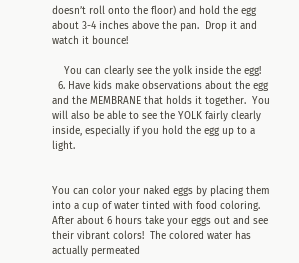doesn’t roll onto the floor) and hold the egg about 3-4 inches above the pan.  Drop it and watch it bounce!

    You can clearly see the yolk inside the egg!
  6. Have kids make observations about the egg and the MEMBRANE that holds it together.  You will also be able to see the YOLK fairly clearly inside, especially if you hold the egg up to a light.


You can color your naked eggs by placing them into a cup of water tinted with food coloring.  After about 6 hours take your eggs out and see their vibrant colors!  The colored water has actually permeated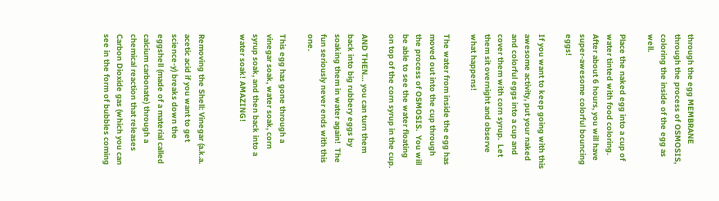through the egg MEMBRANE through the process of OSMOSIS, coloring the inside of the egg as well.

Place the naked egg into a cup of water tinted with food coloring.
After about 6 hours, you will have super-awesome colorful bouncing eggs!

If you want to keep going with this awesome activity, put your naked and colorful eggs into a cup and cover them with corn syrup.  Let them sit overnight and observe what happens!

The water from inside the egg has moved out into the cup through the process of OSMOSIS.  You will be able to see the water floating on top of the corn syrup in the cup.

AND THEN… you can turn them back into big rubbery eggs by soaking them in water again!  The fun seriously never ends with this one.

This egg has gone through a vinegar soak, water soak, corn syrup soak, and then back into a water soak! AMAZING!


Removing the Shell: Vinegar (a.k.a. acetic acid if you want to get science-y) breaks down the eggshell (made of a material called calcium carbonate) through a chemical reaction that releases Carbon Dioxide gas (which you can see in the form of bubbles coming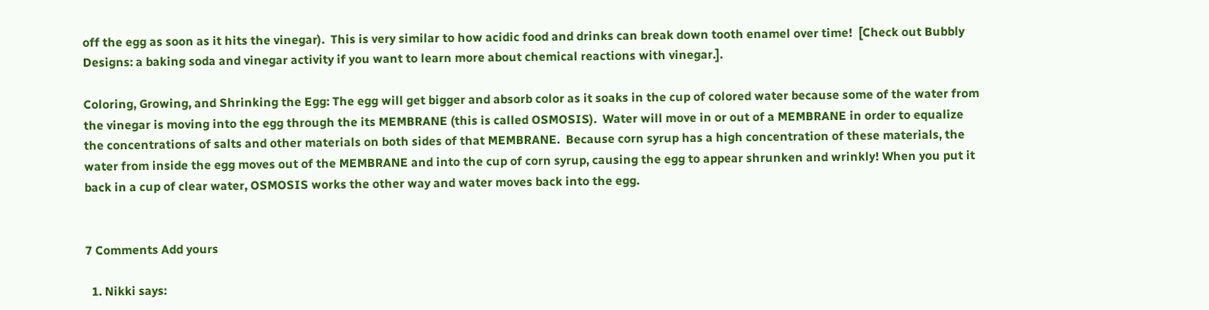off the egg as soon as it hits the vinegar).  This is very similar to how acidic food and drinks can break down tooth enamel over time!  [Check out Bubbly Designs: a baking soda and vinegar activity if you want to learn more about chemical reactions with vinegar.].

Coloring, Growing, and Shrinking the Egg: The egg will get bigger and absorb color as it soaks in the cup of colored water because some of the water from the vinegar is moving into the egg through the its MEMBRANE (this is called OSMOSIS).  Water will move in or out of a MEMBRANE in order to equalize the concentrations of salts and other materials on both sides of that MEMBRANE.  Because corn syrup has a high concentration of these materials, the water from inside the egg moves out of the MEMBRANE and into the cup of corn syrup, causing the egg to appear shrunken and wrinkly! When you put it back in a cup of clear water, OSMOSIS works the other way and water moves back into the egg.


7 Comments Add yours

  1. Nikki says: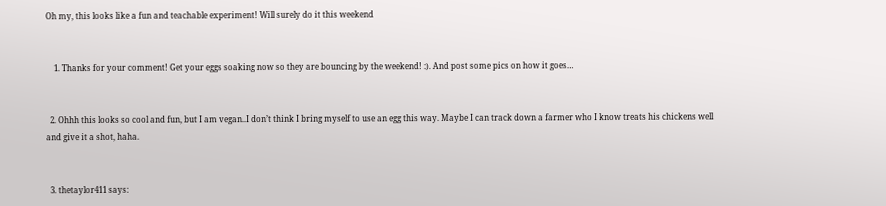Oh my, this looks like a fun and teachable experiment! Will surely do it this weekend


    1. Thanks for your comment! Get your eggs soaking now so they are bouncing by the weekend! :). And post some pics on how it goes…


  2. Ohhh this looks so cool and fun, but I am vegan..I don’t think I bring myself to use an egg this way. Maybe I can track down a farmer who I know treats his chickens well and give it a shot, haha.


  3. thetaylor411 says: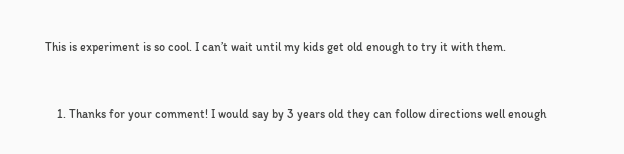This is experiment is so cool. I can’t wait until my kids get old enough to try it with them.


    1. Thanks for your comment! I would say by 3 years old they can follow directions well enough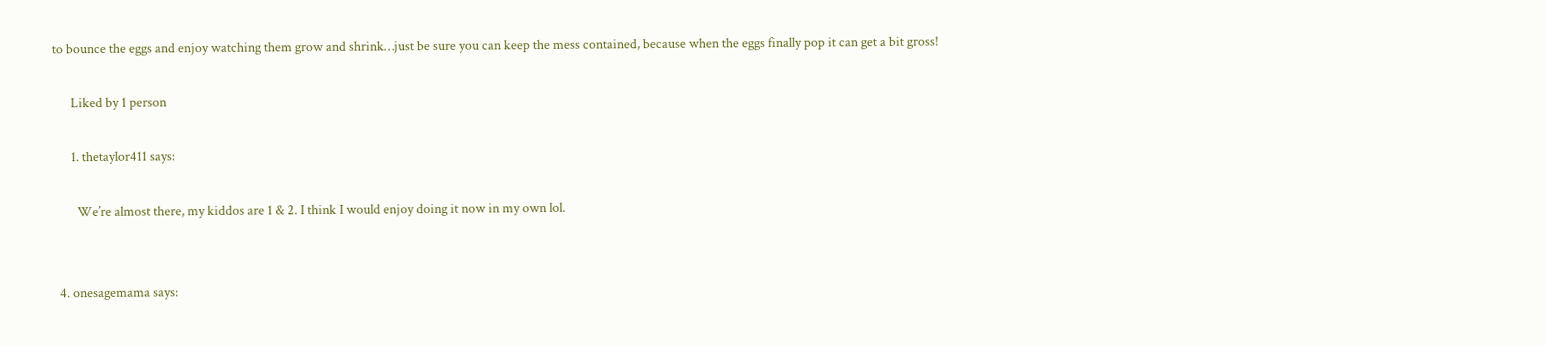to bounce the eggs and enjoy watching them grow and shrink…just be sure you can keep the mess contained, because when the eggs finally pop it can get a bit gross!

      Liked by 1 person

      1. thetaylor411 says:

        We’re almost there, my kiddos are 1 & 2. I think I would enjoy doing it now in my own lol.


  4. onesagemama says: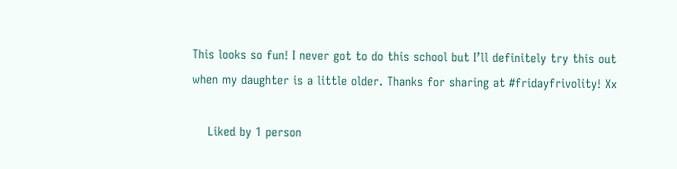This looks so fun! I never got to do this school but I’ll definitely try this out when my daughter is a little older. Thanks for sharing at #fridayfrivolity! Xx

    Liked by 1 person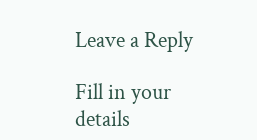Leave a Reply

Fill in your details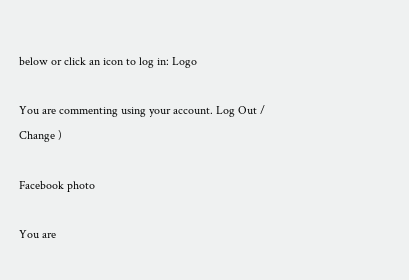below or click an icon to log in: Logo

You are commenting using your account. Log Out /  Change )

Facebook photo

You are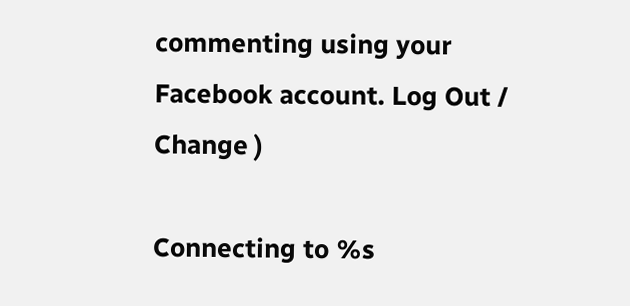commenting using your Facebook account. Log Out /  Change )

Connecting to %s